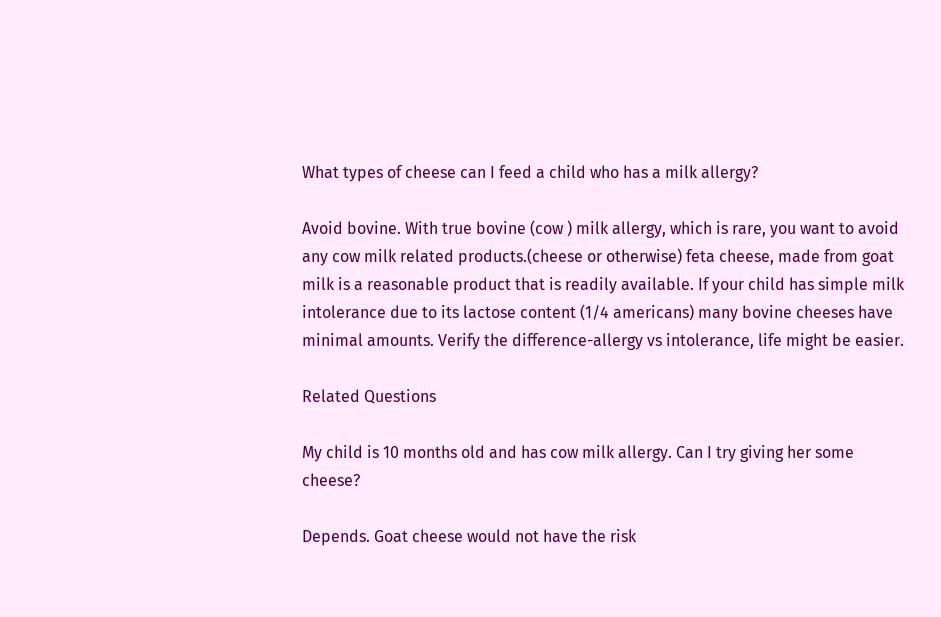What types of cheese can I feed a child who has a milk allergy?

Avoid bovine. With true bovine (cow ) milk allergy, which is rare, you want to avoid any cow milk related products.(cheese or otherwise) feta cheese, made from goat milk is a reasonable product that is readily available. If your child has simple milk intolerance due to its lactose content (1/4 americans) many bovine cheeses have minimal amounts. Verify the difference-allergy vs intolerance, life might be easier.

Related Questions

My child is 10 months old and has cow milk allergy. Can I try giving her some cheese?

Depends. Goat cheese would not have the risk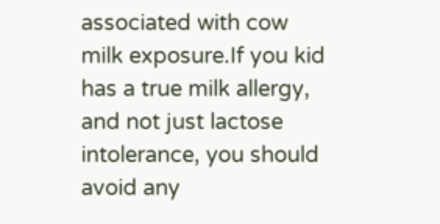associated with cow milk exposure.If you kid has a true milk allergy, and not just lactose intolerance, you should avoid any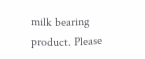milk bearing product. Please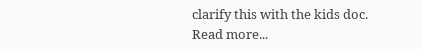clarify this with the kids doc. Read more...